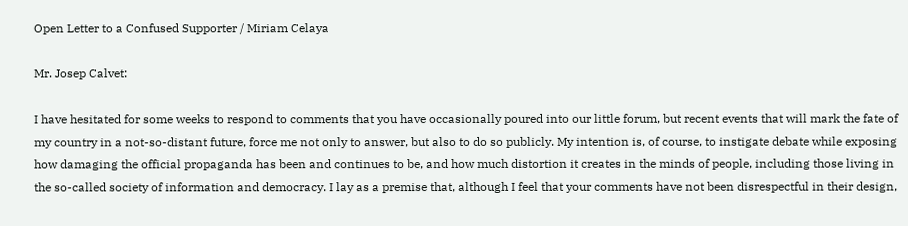Open Letter to a Confused Supporter / Miriam Celaya

Mr. Josep Calvet:

I have hesitated for some weeks to respond to comments that you have occasionally poured into our little forum, but recent events that will mark the fate of my country in a not-so-distant future, force me not only to answer, but also to do so publicly. My intention is, of course, to instigate debate while exposing how damaging the official propaganda has been and continues to be, and how much distortion it creates in the minds of people, including those living in the so-called society of information and democracy. I lay as a premise that, although I feel that your comments have not been disrespectful in their design,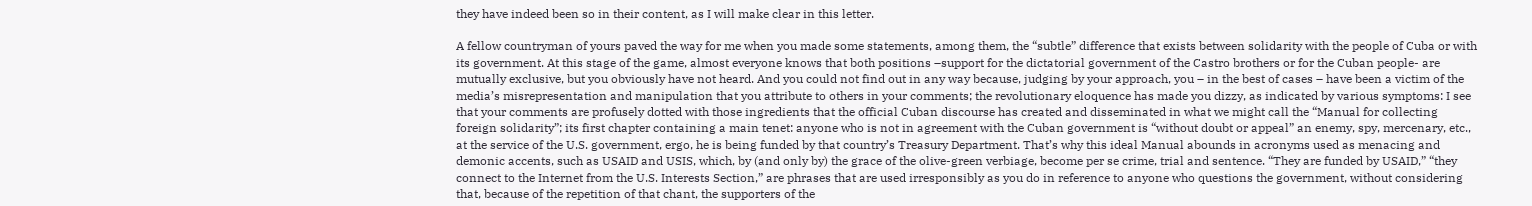they have indeed been so in their content, as I will make clear in this letter.

A fellow countryman of yours paved the way for me when you made some statements, among them, the “subtle” difference that exists between solidarity with the people of Cuba or with its government. At this stage of the game, almost everyone knows that both positions –support for the dictatorial government of the Castro brothers or for the Cuban people- are mutually exclusive, but you obviously have not heard. And you could not find out in any way because, judging by your approach, you – in the best of cases – have been a victim of the media’s misrepresentation and manipulation that you attribute to others in your comments; the revolutionary eloquence has made you dizzy, as indicated by various symptoms: I see that your comments are profusely dotted with those ingredients that the official Cuban discourse has created and disseminated in what we might call the “Manual for collecting foreign solidarity”; its first chapter containing a main tenet: anyone who is not in agreement with the Cuban government is “without doubt or appeal” an enemy, spy, mercenary, etc., at the service of the U.S. government, ergo, he is being funded by that country’s Treasury Department. That’s why this ideal Manual abounds in acronyms used as menacing and demonic accents, such as USAID and USIS, which, by (and only by) the grace of the olive-green verbiage, become per se crime, trial and sentence. “They are funded by USAID,” “they connect to the Internet from the U.S. Interests Section,” are phrases that are used irresponsibly as you do in reference to anyone who questions the government, without considering that, because of the repetition of that chant, the supporters of the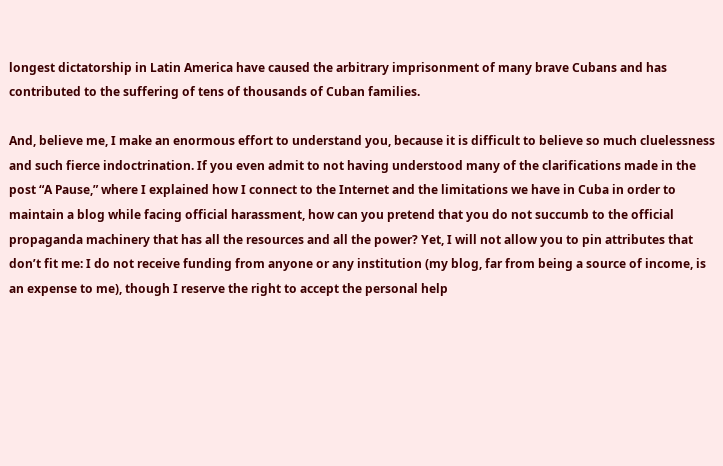longest dictatorship in Latin America have caused the arbitrary imprisonment of many brave Cubans and has contributed to the suffering of tens of thousands of Cuban families.

And, believe me, I make an enormous effort to understand you, because it is difficult to believe so much cluelessness and such fierce indoctrination. If you even admit to not having understood many of the clarifications made in the post “A Pause,” where I explained how I connect to the Internet and the limitations we have in Cuba in order to maintain a blog while facing official harassment, how can you pretend that you do not succumb to the official propaganda machinery that has all the resources and all the power? Yet, I will not allow you to pin attributes that don’t fit me: I do not receive funding from anyone or any institution (my blog, far from being a source of income, is an expense to me), though I reserve the right to accept the personal help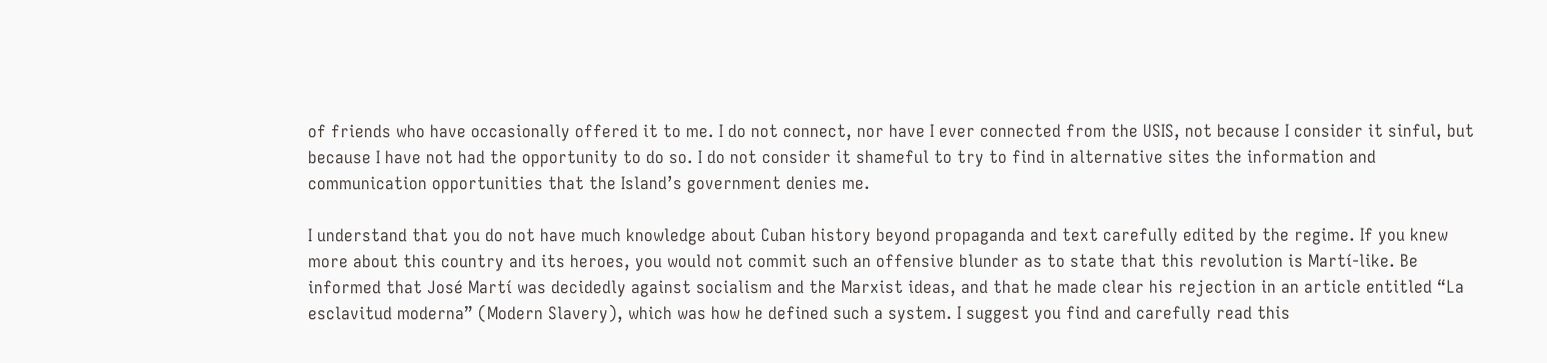of friends who have occasionally offered it to me. I do not connect, nor have I ever connected from the USIS, not because I consider it sinful, but because I have not had the opportunity to do so. I do not consider it shameful to try to find in alternative sites the information and communication opportunities that the Island’s government denies me.

I understand that you do not have much knowledge about Cuban history beyond propaganda and text carefully edited by the regime. If you knew more about this country and its heroes, you would not commit such an offensive blunder as to state that this revolution is Martí-like. Be informed that José Martí was decidedly against socialism and the Marxist ideas, and that he made clear his rejection in an article entitled “La esclavitud moderna” (Modern Slavery), which was how he defined such a system. I suggest you find and carefully read this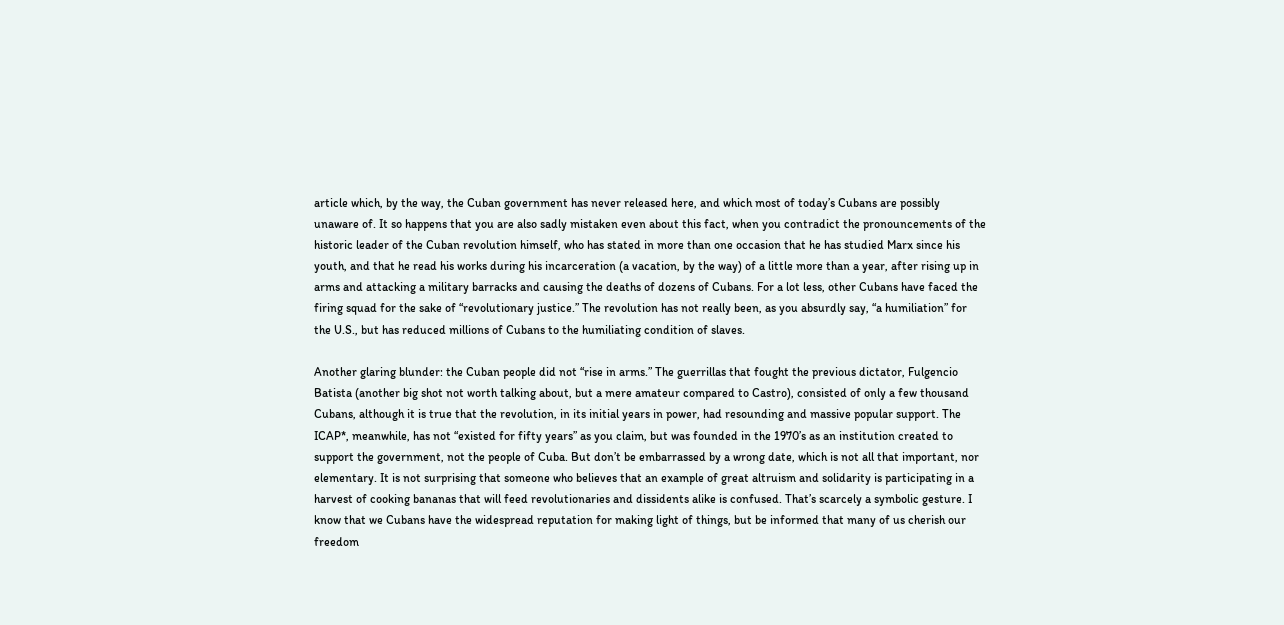article which, by the way, the Cuban government has never released here, and which most of today’s Cubans are possibly unaware of. It so happens that you are also sadly mistaken even about this fact, when you contradict the pronouncements of the historic leader of the Cuban revolution himself, who has stated in more than one occasion that he has studied Marx since his youth, and that he read his works during his incarceration (a vacation, by the way) of a little more than a year, after rising up in arms and attacking a military barracks and causing the deaths of dozens of Cubans. For a lot less, other Cubans have faced the firing squad for the sake of “revolutionary justice.” The revolution has not really been, as you absurdly say, “a humiliation” for the U.S., but has reduced millions of Cubans to the humiliating condition of slaves.

Another glaring blunder: the Cuban people did not “rise in arms.” The guerrillas that fought the previous dictator, Fulgencio Batista (another big shot not worth talking about, but a mere amateur compared to Castro), consisted of only a few thousand Cubans, although it is true that the revolution, in its initial years in power, had resounding and massive popular support. The ICAP*, meanwhile, has not “existed for fifty years” as you claim, but was founded in the 1970’s as an institution created to support the government, not the people of Cuba. But don’t be embarrassed by a wrong date, which is not all that important, nor elementary. It is not surprising that someone who believes that an example of great altruism and solidarity is participating in a harvest of cooking bananas that will feed revolutionaries and dissidents alike is confused. That’s scarcely a symbolic gesture. I know that we Cubans have the widespread reputation for making light of things, but be informed that many of us cherish our freedom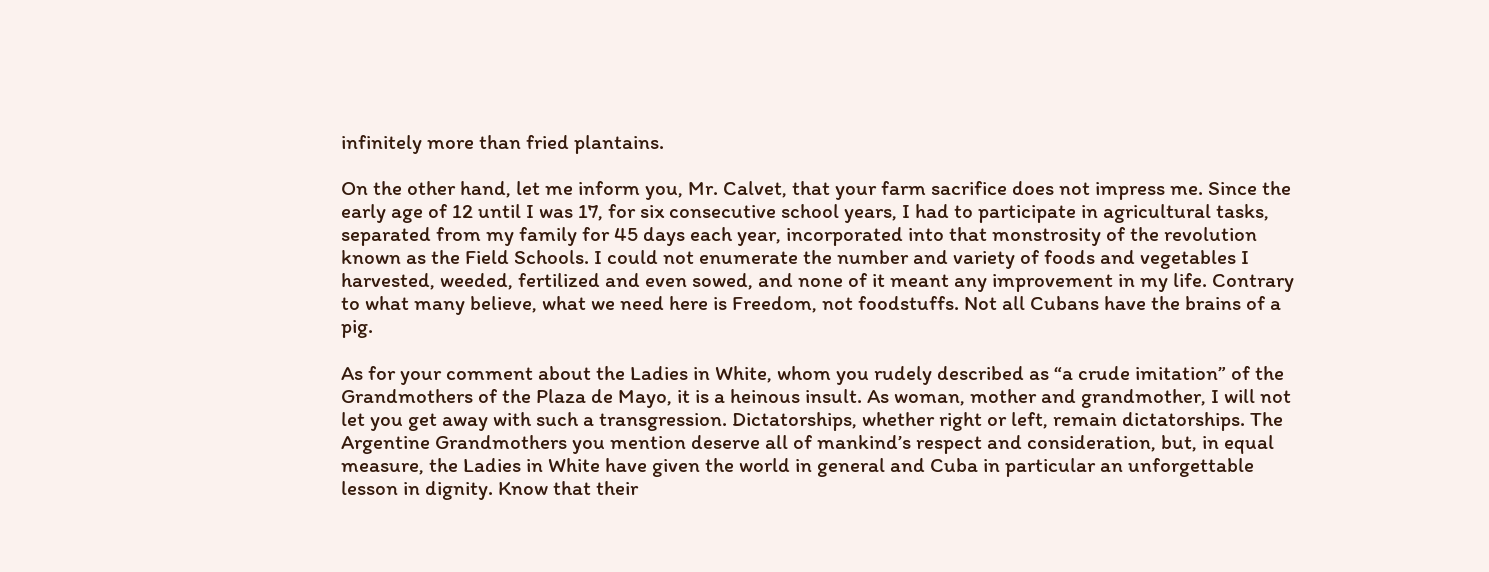infinitely more than fried plantains.

On the other hand, let me inform you, Mr. Calvet, that your farm sacrifice does not impress me. Since the early age of 12 until I was 17, for six consecutive school years, I had to participate in agricultural tasks, separated from my family for 45 days each year, incorporated into that monstrosity of the revolution known as the Field Schools. I could not enumerate the number and variety of foods and vegetables I harvested, weeded, fertilized and even sowed, and none of it meant any improvement in my life. Contrary to what many believe, what we need here is Freedom, not foodstuffs. Not all Cubans have the brains of a pig.

As for your comment about the Ladies in White, whom you rudely described as “a crude imitation” of the Grandmothers of the Plaza de Mayo, it is a heinous insult. As woman, mother and grandmother, I will not let you get away with such a transgression. Dictatorships, whether right or left, remain dictatorships. The Argentine Grandmothers you mention deserve all of mankind’s respect and consideration, but, in equal measure, the Ladies in White have given the world in general and Cuba in particular an unforgettable lesson in dignity. Know that their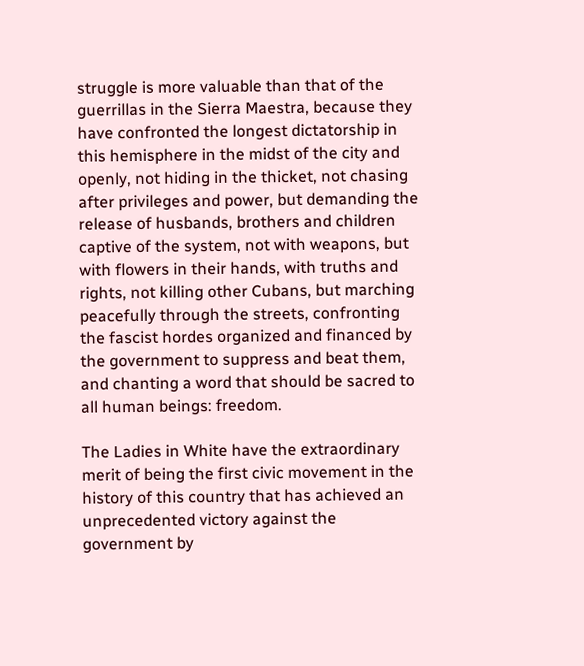struggle is more valuable than that of the guerrillas in the Sierra Maestra, because they have confronted the longest dictatorship in this hemisphere in the midst of the city and openly, not hiding in the thicket, not chasing after privileges and power, but demanding the release of husbands, brothers and children captive of the system, not with weapons, but with flowers in their hands, with truths and rights, not killing other Cubans, but marching peacefully through the streets, confronting the fascist hordes organized and financed by the government to suppress and beat them, and chanting a word that should be sacred to all human beings: freedom.

The Ladies in White have the extraordinary merit of being the first civic movement in the history of this country that has achieved an unprecedented victory against the government by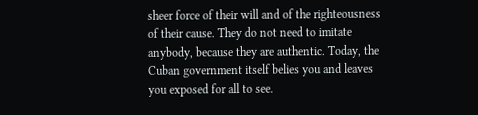sheer force of their will and of the righteousness of their cause. They do not need to imitate anybody, because they are authentic. Today, the Cuban government itself belies you and leaves you exposed for all to see.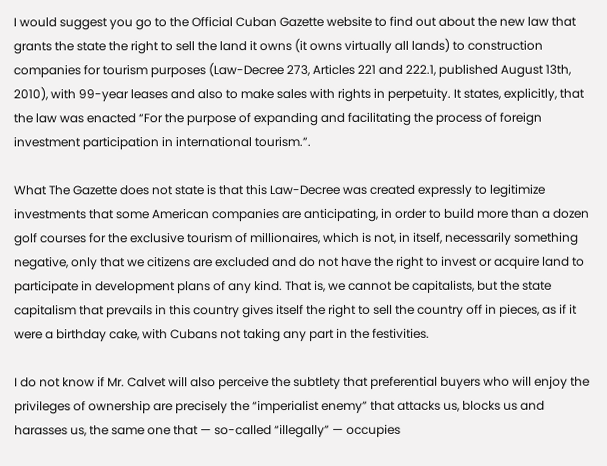I would suggest you go to the Official Cuban Gazette website to find out about the new law that grants the state the right to sell the land it owns (it owns virtually all lands) to construction companies for tourism purposes (Law-Decree 273, Articles 221 and 222.1, published August 13th, 2010), with 99-year leases and also to make sales with rights in perpetuity. It states, explicitly, that the law was enacted “For the purpose of expanding and facilitating the process of foreign investment participation in international tourism.”.

What The Gazette does not state is that this Law-Decree was created expressly to legitimize investments that some American companies are anticipating, in order to build more than a dozen golf courses for the exclusive tourism of millionaires, which is not, in itself, necessarily something negative, only that we citizens are excluded and do not have the right to invest or acquire land to participate in development plans of any kind. That is, we cannot be capitalists, but the state capitalism that prevails in this country gives itself the right to sell the country off in pieces, as if it were a birthday cake, with Cubans not taking any part in the festivities.

I do not know if Mr. Calvet will also perceive the subtlety that preferential buyers who will enjoy the privileges of ownership are precisely the “imperialist enemy” that attacks us, blocks us and harasses us, the same one that — so-called “illegally” — occupies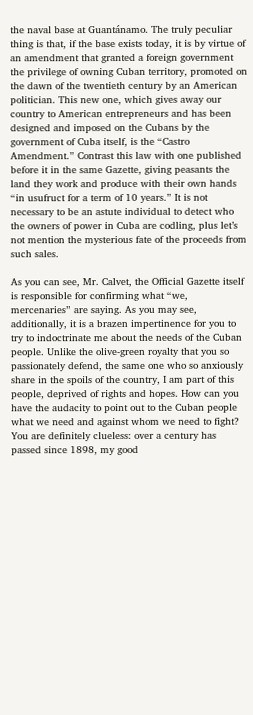the naval base at Guantánamo. The truly peculiar thing is that, if the base exists today, it is by virtue of an amendment that granted a foreign government the privilege of owning Cuban territory, promoted on the dawn of the twentieth century by an American politician. This new one, which gives away our country to American entrepreneurs and has been designed and imposed on the Cubans by the government of Cuba itself, is the “Castro Amendment.” Contrast this law with one published before it in the same Gazette, giving peasants the land they work and produce with their own hands “in usufruct for a term of 10 years.” It is not necessary to be an astute individual to detect who the owners of power in Cuba are codling, plus let’s not mention the mysterious fate of the proceeds from such sales.

As you can see, Mr. Calvet, the Official Gazette itself is responsible for confirming what “we, mercenaries” are saying. As you may see, additionally, it is a brazen impertinence for you to try to indoctrinate me about the needs of the Cuban people. Unlike the olive-green royalty that you so passionately defend, the same one who so anxiously share in the spoils of the country, I am part of this people, deprived of rights and hopes. How can you have the audacity to point out to the Cuban people what we need and against whom we need to fight? You are definitely clueless: over a century has passed since 1898, my good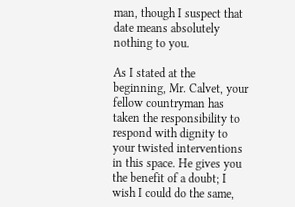man, though I suspect that date means absolutely nothing to you.

As I stated at the beginning, Mr. Calvet, your fellow countryman has taken the responsibility to respond with dignity to your twisted interventions in this space. He gives you the benefit of a doubt; I wish I could do the same,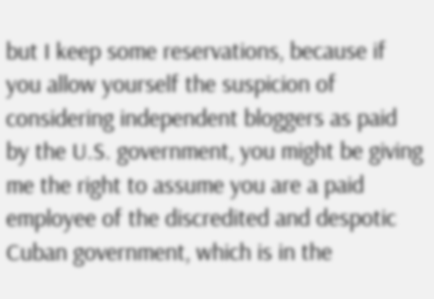but I keep some reservations, because if you allow yourself the suspicion of considering independent bloggers as paid by the U.S. government, you might be giving me the right to assume you are a paid employee of the discredited and despotic Cuban government, which is in the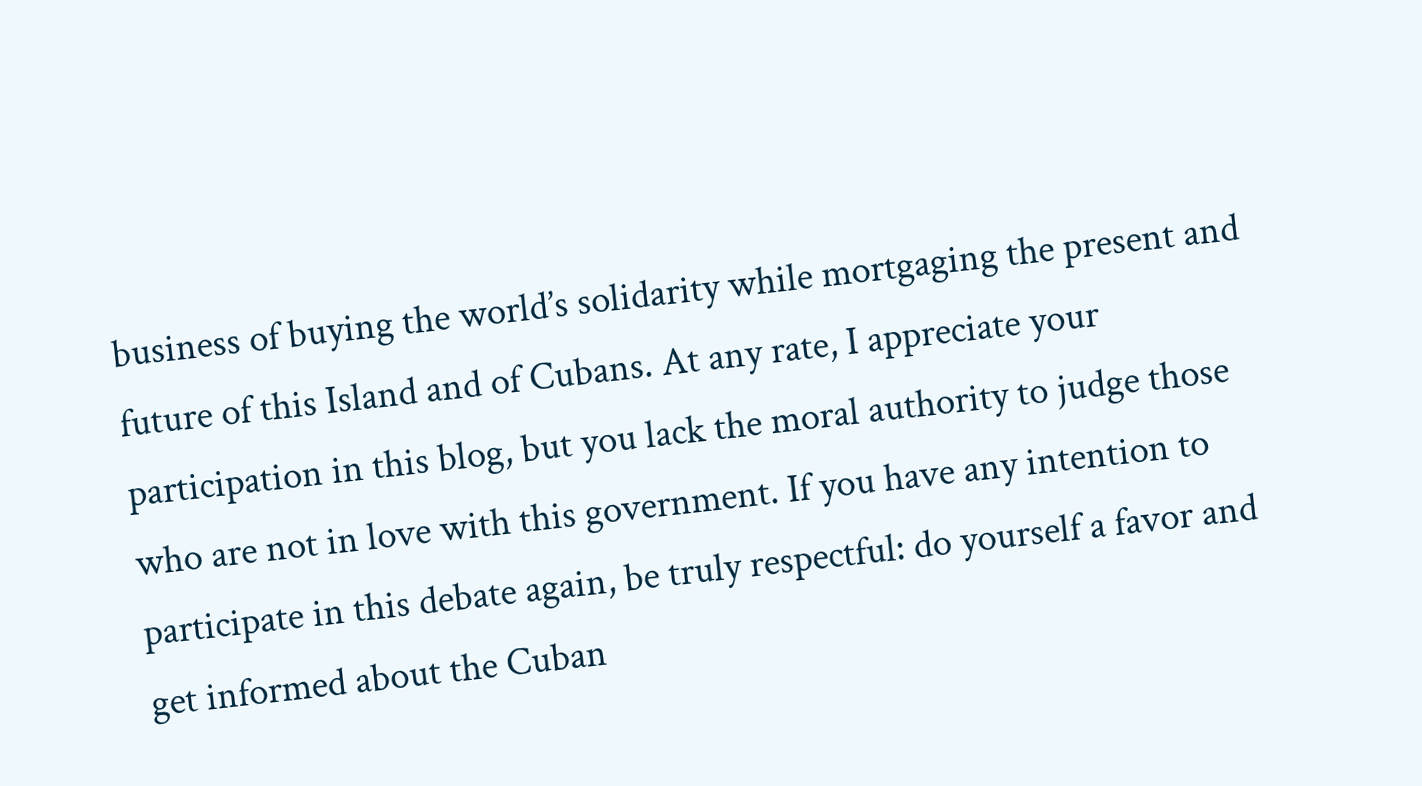business of buying the world’s solidarity while mortgaging the present and future of this Island and of Cubans. At any rate, I appreciate your participation in this blog, but you lack the moral authority to judge those who are not in love with this government. If you have any intention to participate in this debate again, be truly respectful: do yourself a favor and get informed about the Cuban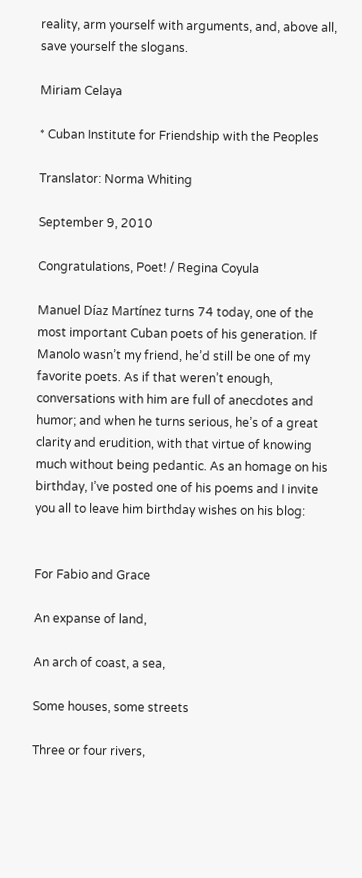reality, arm yourself with arguments, and, above all, save yourself the slogans.

Miriam Celaya

* Cuban Institute for Friendship with the Peoples

Translator: Norma Whiting

September 9, 2010

Congratulations, Poet! / Regina Coyula

Manuel Díaz Martínez turns 74 today, one of the most important Cuban poets of his generation. If Manolo wasn’t my friend, he’d still be one of my favorite poets. As if that weren’t enough, conversations with him are full of anecdotes and humor; and when he turns serious, he’s of a great clarity and erudition, with that virtue of knowing much without being pedantic. As an homage on his birthday, I’ve posted one of his poems and I invite you all to leave him birthday wishes on his blog:


For Fabio and Grace

An expanse of land,

An arch of coast, a sea,

Some houses, some streets

Three or four rivers,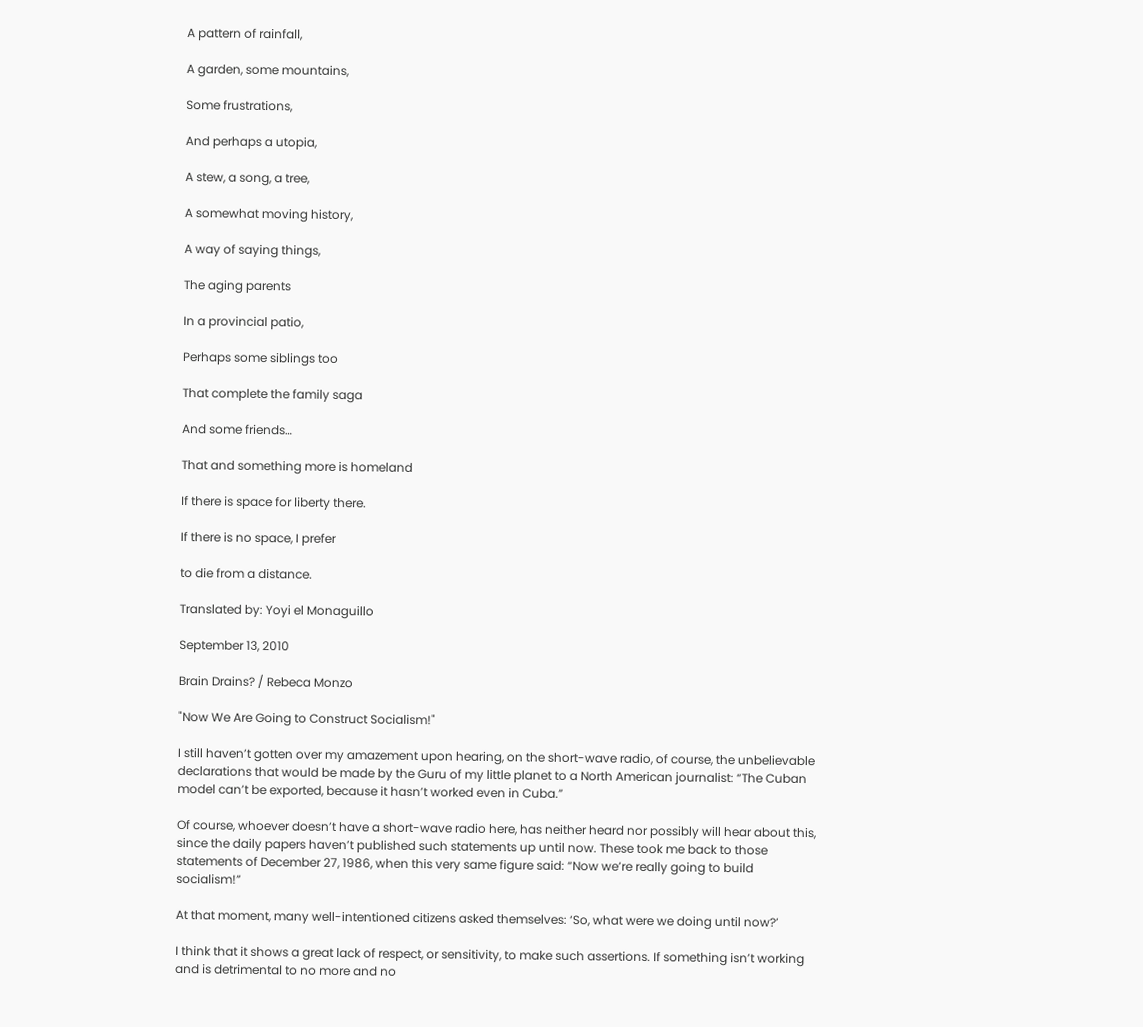A pattern of rainfall,

A garden, some mountains,

Some frustrations,

And perhaps a utopia,

A stew, a song, a tree,

A somewhat moving history,

A way of saying things,

The aging parents

In a provincial patio,

Perhaps some siblings too

That complete the family saga

And some friends…

That and something more is homeland

If there is space for liberty there.

If there is no space, I prefer

to die from a distance.

Translated by: Yoyi el Monaguillo

September 13, 2010

Brain Drains? / Rebeca Monzo

"Now We Are Going to Construct Socialism!"

I still haven’t gotten over my amazement upon hearing, on the short-wave radio, of course, the unbelievable declarations that would be made by the Guru of my little planet to a North American journalist: “The Cuban model can’t be exported, because it hasn’t worked even in Cuba.”

Of course, whoever doesn’t have a short-wave radio here, has neither heard nor possibly will hear about this, since the daily papers haven’t published such statements up until now. These took me back to those statements of December 27, 1986, when this very same figure said: “Now we’re really going to build socialism!”

At that moment, many well-intentioned citizens asked themselves: ‘So, what were we doing until now?’

I think that it shows a great lack of respect, or sensitivity, to make such assertions. If something isn’t working and is detrimental to no more and no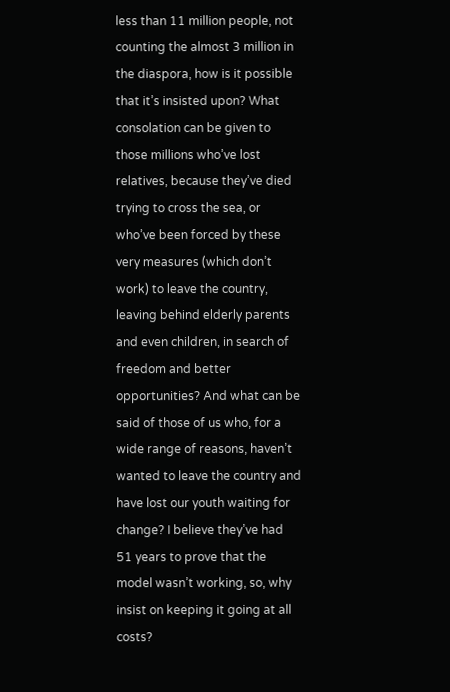less than 11 million people, not counting the almost 3 million in the diaspora, how is it possible that it’s insisted upon? What consolation can be given to those millions who’ve lost relatives, because they’ve died trying to cross the sea, or who’ve been forced by these very measures (which don’t work) to leave the country, leaving behind elderly parents and even children, in search of freedom and better opportunities? And what can be said of those of us who, for a wide range of reasons, haven’t wanted to leave the country and have lost our youth waiting for change? I believe they’ve had 51 years to prove that the model wasn’t working, so, why insist on keeping it going at all costs?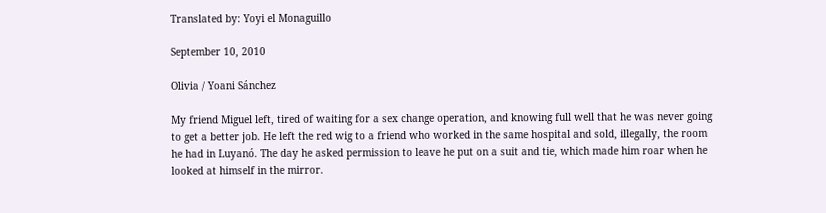Translated by: Yoyi el Monaguillo

September 10, 2010

Olivia / Yoani Sánchez

My friend Miguel left, tired of waiting for a sex change operation, and knowing full well that he was never going to get a better job. He left the red wig to a friend who worked in the same hospital and sold, illegally, the room he had in Luyanó. The day he asked permission to leave he put on a suit and tie, which made him roar when he looked at himself in the mirror.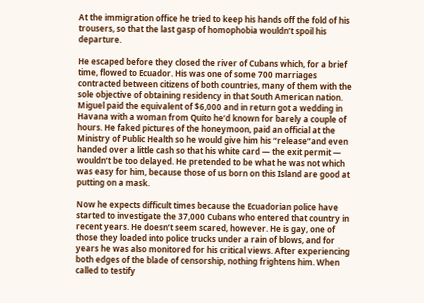At the immigration office he tried to keep his hands off the fold of his trousers, so that the last gasp of homophobia wouldn’t spoil his departure.

He escaped before they closed the river of Cubans which, for a brief time, flowed to Ecuador. His was one of some 700 marriages contracted between citizens of both countries, many of them with the sole objective of obtaining residency in that South American nation. Miguel paid the equivalent of $6,000 and in return got a wedding in Havana with a woman from Quito he’d known for barely a couple of hours. He faked pictures of the honeymoon, paid an official at the Ministry of Public Health so he would give him his “release”and even handed over a little cash so that his white card — the exit permit — wouldn’t be too delayed. He pretended to be what he was not which was easy for him, because those of us born on this Island are good at putting on a mask.

Now he expects difficult times because the Ecuadorian police have started to investigate the 37,000 Cubans who entered that country in recent years. He doesn’t seem scared, however. He is gay, one of those they loaded into police trucks under a rain of blows, and for years he was also monitored for his critical views. After experiencing both edges of the blade of censorship, nothing frightens him. When called to testify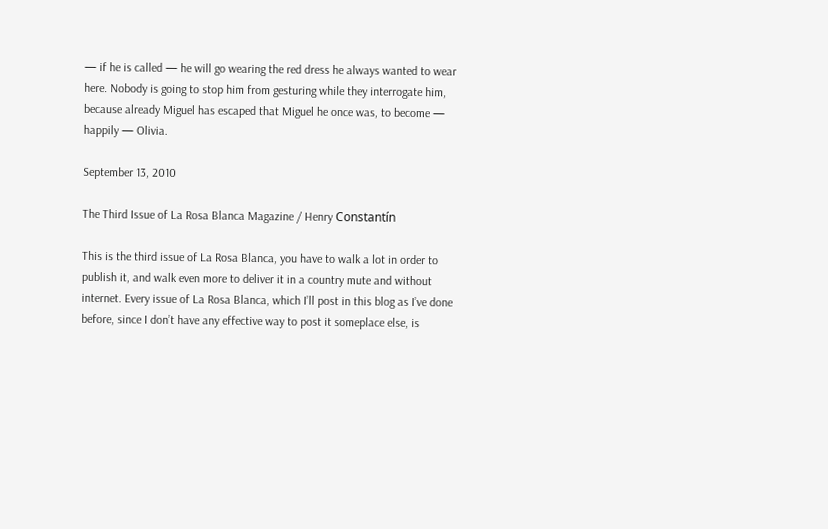— if he is called — he will go wearing the red dress he always wanted to wear here. Nobody is going to stop him from gesturing while they interrogate him, because already Miguel has escaped that Miguel he once was, to become — happily — Olivia.

September 13, 2010

The Third Issue of La Rosa Blanca Magazine / Henry Constantín

This is the third issue of La Rosa Blanca, you have to walk a lot in order to publish it, and walk even more to deliver it in a country mute and without internet. Every issue of La Rosa Blanca, which I’ll post in this blog as I’ve done before, since I don’t have any effective way to post it someplace else, is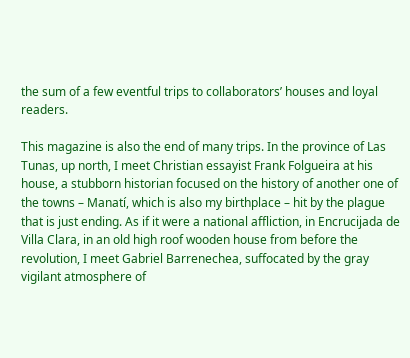the sum of a few eventful trips to collaborators’ houses and loyal readers.

This magazine is also the end of many trips. In the province of Las Tunas, up north, I meet Christian essayist Frank Folgueira at his house, a stubborn historian focused on the history of another one of the towns – Manatí, which is also my birthplace – hit by the plague that is just ending. As if it were a national affliction, in Encrucijada de Villa Clara, in an old high roof wooden house from before the revolution, I meet Gabriel Barrenechea, suffocated by the gray vigilant atmosphere of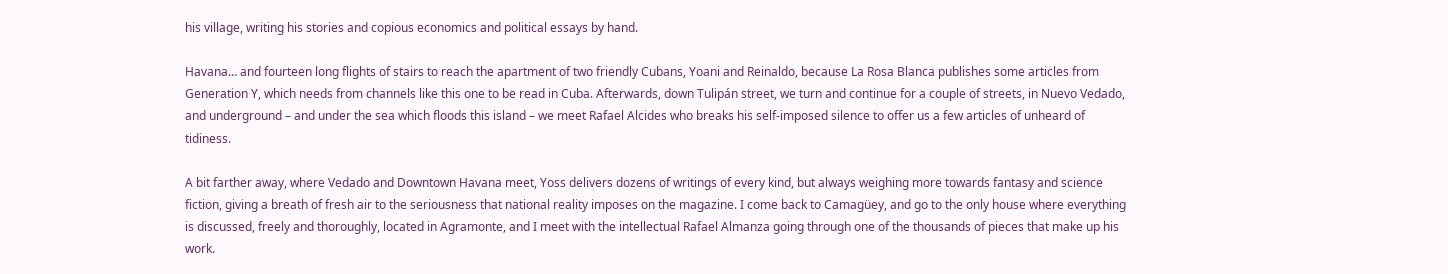his village, writing his stories and copious economics and political essays by hand.

Havana… and fourteen long flights of stairs to reach the apartment of two friendly Cubans, Yoani and Reinaldo, because La Rosa Blanca publishes some articles from Generation Y, which needs from channels like this one to be read in Cuba. Afterwards, down Tulipán street, we turn and continue for a couple of streets, in Nuevo Vedado, and underground – and under the sea which floods this island – we meet Rafael Alcides who breaks his self-imposed silence to offer us a few articles of unheard of tidiness.

A bit farther away, where Vedado and Downtown Havana meet, Yoss delivers dozens of writings of every kind, but always weighing more towards fantasy and science fiction, giving a breath of fresh air to the seriousness that national reality imposes on the magazine. I come back to Camagüey, and go to the only house where everything is discussed, freely and thoroughly, located in Agramonte, and I meet with the intellectual Rafael Almanza going through one of the thousands of pieces that make up his work.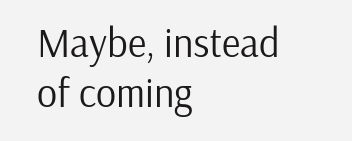Maybe, instead of coming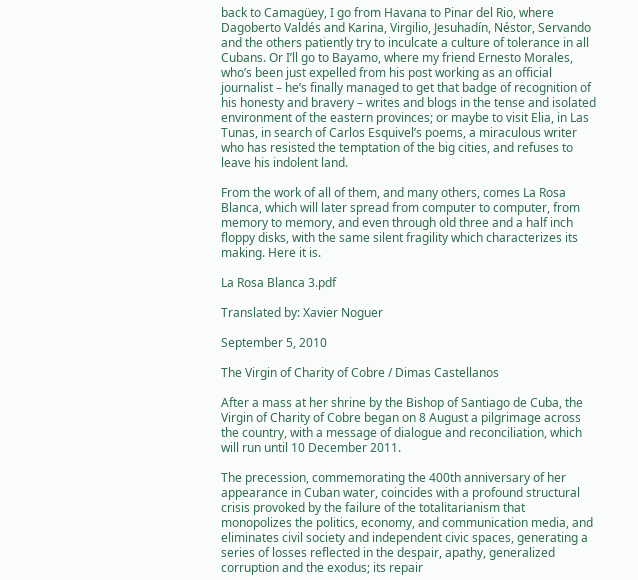back to Camagüey, I go from Havana to Pinar del Rio, where Dagoberto Valdés and Karina, Virgilio, Jesuhadín, Néstor, Servando and the others patiently try to inculcate a culture of tolerance in all Cubans. Or I’ll go to Bayamo, where my friend Ernesto Morales, who’s been just expelled from his post working as an official journalist – he’s finally managed to get that badge of recognition of his honesty and bravery – writes and blogs in the tense and isolated environment of the eastern provinces; or maybe to visit Elia, in Las Tunas, in search of Carlos Esquivel’s poems, a miraculous writer who has resisted the temptation of the big cities, and refuses to leave his indolent land.

From the work of all of them, and many others, comes La Rosa Blanca, which will later spread from computer to computer, from memory to memory, and even through old three and a half inch floppy disks, with the same silent fragility which characterizes its making. Here it is.

La Rosa Blanca 3.pdf

Translated by: Xavier Noguer

September 5, 2010

The Virgin of Charity of Cobre / Dimas Castellanos

After a mass at her shrine by the Bishop of Santiago de Cuba, the Virgin of Charity of Cobre began on 8 August a pilgrimage across the country, with a message of dialogue and reconciliation, which will run until 10 December 2011.

The precession, commemorating the 400th anniversary of her appearance in Cuban water, coincides with a profound structural crisis provoked by the failure of the totalitarianism that monopolizes the politics, economy, and communication media, and eliminates civil society and independent civic spaces, generating a series of losses reflected in the despair, apathy, generalized corruption and the exodus; its repair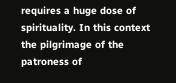requires a huge dose of spirituality. In this context the pilgrimage of the patroness of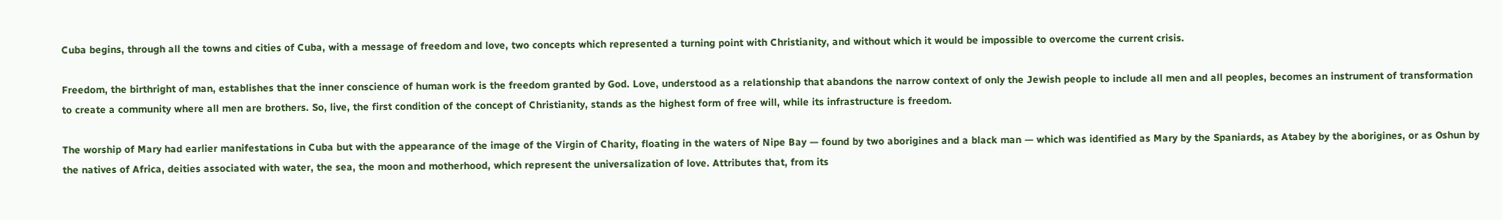Cuba begins, through all the towns and cities of Cuba, with a message of freedom and love, two concepts which represented a turning point with Christianity, and without which it would be impossible to overcome the current crisis.

Freedom, the birthright of man, establishes that the inner conscience of human work is the freedom granted by God. Love, understood as a relationship that abandons the narrow context of only the Jewish people to include all men and all peoples, becomes an instrument of transformation to create a community where all men are brothers. So, live, the first condition of the concept of Christianity, stands as the highest form of free will, while its infrastructure is freedom.

The worship of Mary had earlier manifestations in Cuba but with the appearance of the image of the Virgin of Charity, floating in the waters of Nipe Bay — found by two aborigines and a black man — which was identified as Mary by the Spaniards, as Atabey by the aborigines, or as Oshun by the natives of Africa, deities associated with water, the sea, the moon and motherhood, which represent the universalization of love. Attributes that, from its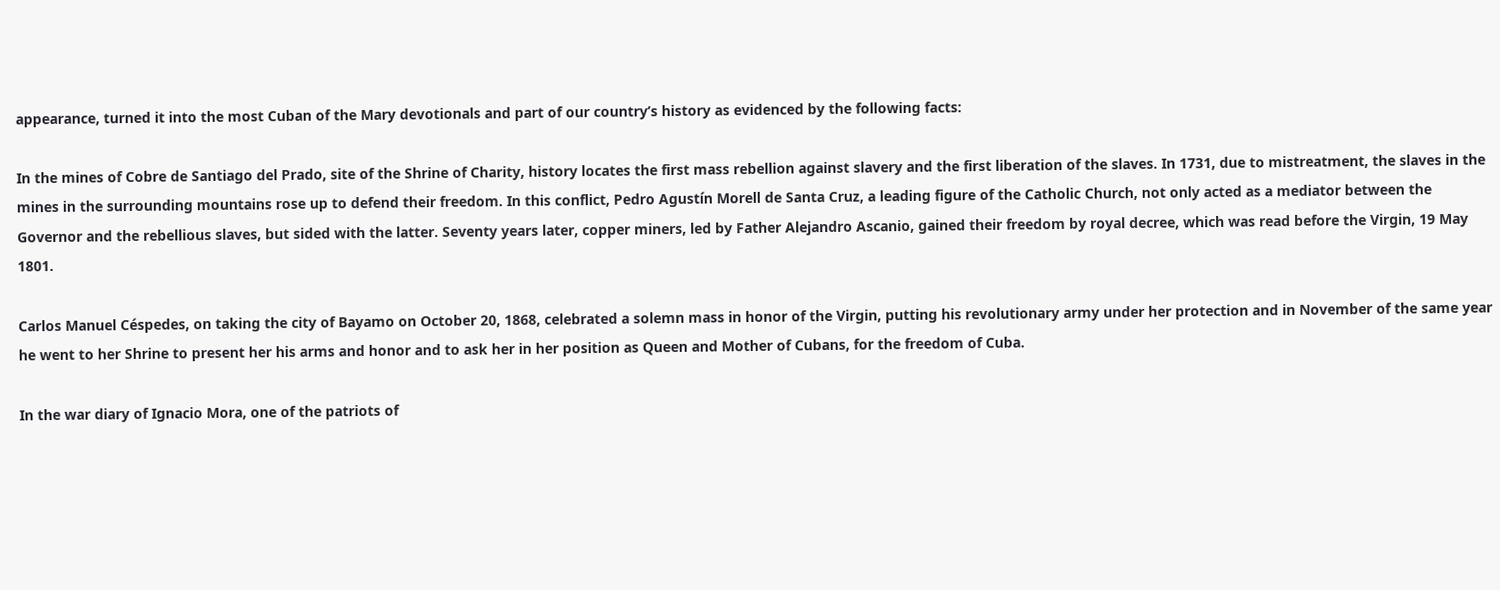appearance, turned it into the most Cuban of the Mary devotionals and part of our country’s history as evidenced by the following facts:

In the mines of Cobre de Santiago del Prado, site of the Shrine of Charity, history locates the first mass rebellion against slavery and the first liberation of the slaves. In 1731, due to mistreatment, the slaves in the mines in the surrounding mountains rose up to defend their freedom. In this conflict, Pedro Agustín Morell de Santa Cruz, a leading figure of the Catholic Church, not only acted as a mediator between the Governor and the rebellious slaves, but sided with the latter. Seventy years later, copper miners, led by Father Alejandro Ascanio, gained their freedom by royal decree, which was read before the Virgin, 19 May 1801.

Carlos Manuel Céspedes, on taking the city of Bayamo on October 20, 1868, celebrated a solemn mass in honor of the Virgin, putting his revolutionary army under her protection and in November of the same year he went to her Shrine to present her his arms and honor and to ask her in her position as Queen and Mother of Cubans, for the freedom of Cuba.

In the war diary of Ignacio Mora, one of the patriots of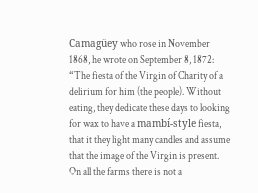Camagüey who rose in November 1868, he wrote on September 8, 1872: “The fiesta of the Virgin of Charity of a delirium for him (the people). Without eating, they dedicate these days to looking for wax to have a mambí-style fiesta, that it they light many candles and assume that the image of the Virgin is present. On all the farms there is not a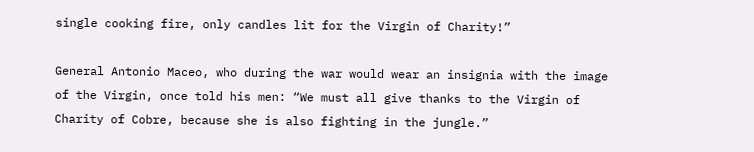single cooking fire, only candles lit for the Virgin of Charity!”

General Antonio Maceo, who during the war would wear an insignia with the image of the Virgin, once told his men: “We must all give thanks to the Virgin of Charity of Cobre, because she is also fighting in the jungle.”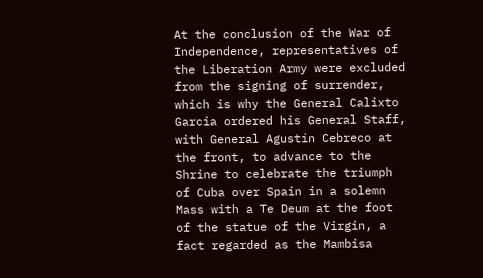At the conclusion of the War of Independence, representatives of the Liberation Army were excluded from the signing of surrender, which is why the General Calixto Garcia ordered his General Staff, with General Agustín Cebreco at the front, to advance to the Shrine to celebrate the triumph of Cuba over Spain in a solemn Mass with a Te Deum at the foot of the statue of the Virgin, a fact regarded as the Mambisa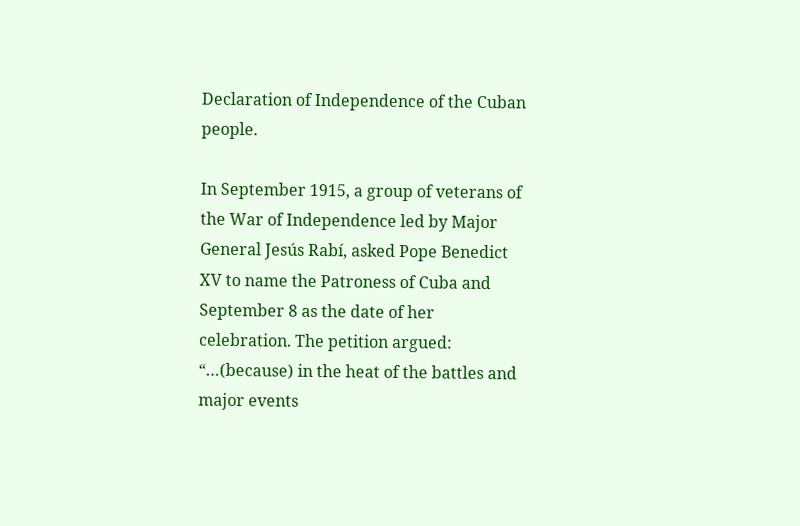Declaration of Independence of the Cuban people.

In September 1915, a group of veterans of the War of Independence led by Major General Jesús Rabí, asked Pope Benedict XV to name the Patroness of Cuba and September 8 as the date of her celebration. The petition argued: “…(because) in the heat of the battles and major events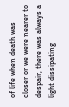of life when death was closer or we were nearer to despair, there was always a light dissipating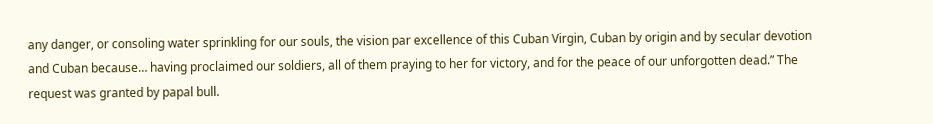any danger, or consoling water sprinkling for our souls, the vision par excellence of this Cuban Virgin, Cuban by origin and by secular devotion and Cuban because… having proclaimed our soldiers, all of them praying to her for victory, and for the peace of our unforgotten dead.” The request was granted by papal bull.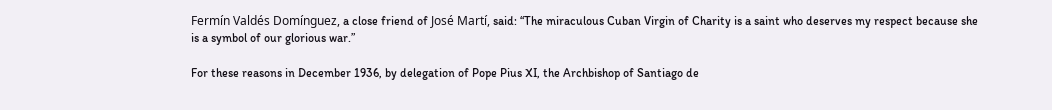Fermín Valdés Domínguez, a close friend of José Martí, said: “The miraculous Cuban Virgin of Charity is a saint who deserves my respect because she is a symbol of our glorious war.”

For these reasons in December 1936, by delegation of Pope Pius XI, the Archbishop of Santiago de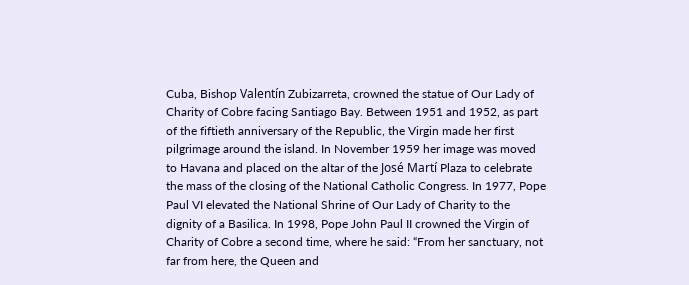Cuba, Bishop Valentín Zubizarreta, crowned the statue of Our Lady of Charity of Cobre facing Santiago Bay. Between 1951 and 1952, as part of the fiftieth anniversary of the Republic, the Virgin made her first pilgrimage around the island. In November 1959 her image was moved to Havana and placed on the altar of the José Martí Plaza to celebrate the mass of the closing of the National Catholic Congress. In 1977, Pope Paul VI elevated the National Shrine of Our Lady of Charity to the dignity of a Basilica. In 1998, Pope John Paul II crowned the Virgin of Charity of Cobre a second time, where he said: “From her sanctuary, not far from here, the Queen and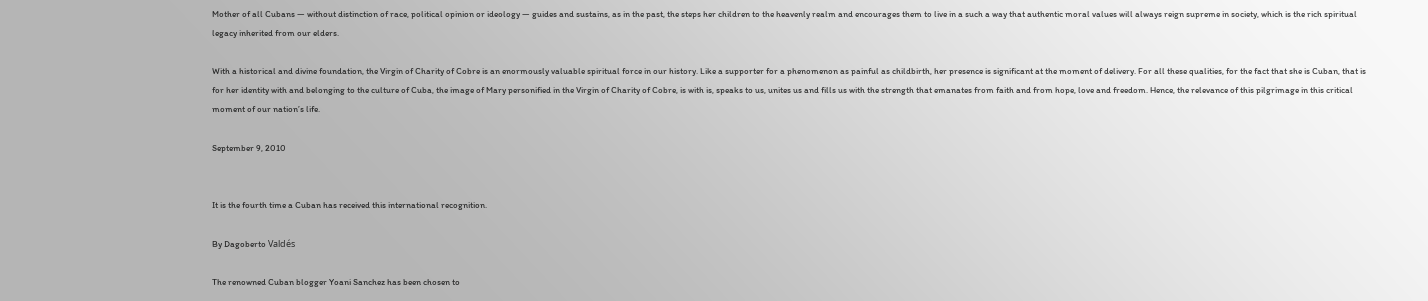Mother of all Cubans — without distinction of race, political opinion or ideology — guides and sustains, as in the past, the steps her children to the heavenly realm and encourages them to live in a such a way that authentic moral values will always reign supreme in society, which is the rich spiritual legacy inherited from our elders.

With a historical and divine foundation, the Virgin of Charity of Cobre is an enormously valuable spiritual force in our history. Like a supporter for a phenomenon as painful as childbirth, her presence is significant at the moment of delivery. For all these qualities, for the fact that she is Cuban, that is for her identity with and belonging to the culture of Cuba, the image of Mary personified in the Virgin of Charity of Cobre, is with is, speaks to us, unites us and fills us with the strength that emanates from faith and from hope, love and freedom. Hence, the relevance of this pilgrimage in this critical moment of our nation’s life.

September 9, 2010


It is the fourth time a Cuban has received this international recognition.

By Dagoberto Valdés

The renowned Cuban blogger Yoani Sanchez has been chosen to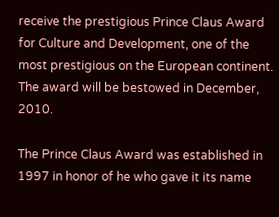receive the prestigious Prince Claus Award for Culture and Development, one of the most prestigious on the European continent. The award will be bestowed in December, 2010.

The Prince Claus Award was established in 1997 in honor of he who gave it its name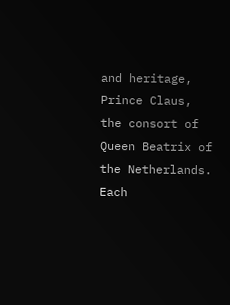and heritage, Prince Claus, the consort of Queen Beatrix of the Netherlands. Each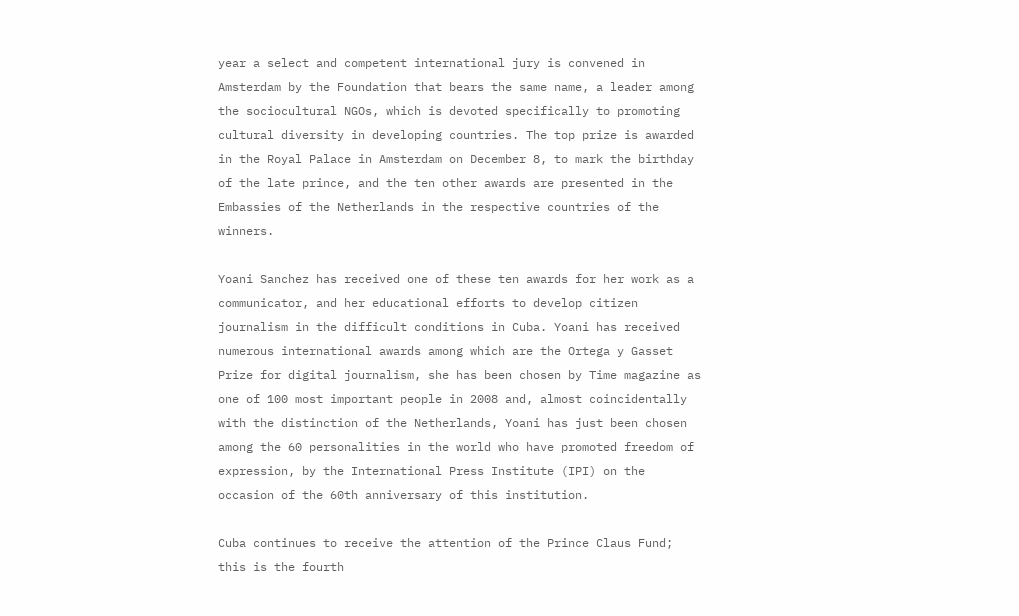year a select and competent international jury is convened in Amsterdam by the Foundation that bears the same name, a leader among the sociocultural NGOs, which is devoted specifically to promoting cultural diversity in developing countries. The top prize is awarded in the Royal Palace in Amsterdam on December 8, to mark the birthday of the late prince, and the ten other awards are presented in the Embassies of the Netherlands in the respective countries of the winners.

Yoani Sanchez has received one of these ten awards for her work as a communicator, and her educational efforts to develop citizen journalism in the difficult conditions in Cuba. Yoani has received numerous international awards among which are the Ortega y Gasset Prize for digital journalism, she has been chosen by Time magazine as one of 100 most important people in 2008 and, almost coincidentally with the distinction of the Netherlands, Yoani has just been chosen among the 60 personalities in the world who have promoted freedom of expression, by the International Press Institute (IPI) on the occasion of the 60th anniversary of this institution.

Cuba continues to receive the attention of the Prince Claus Fund; this is the fourth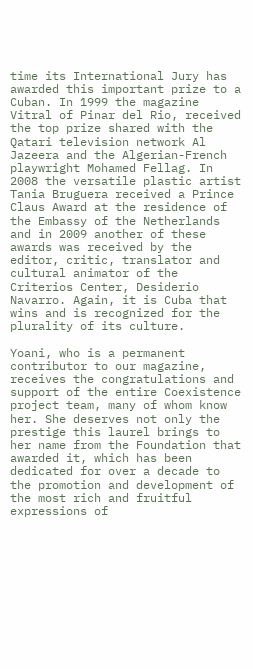time its International Jury has awarded this important prize to a Cuban. In 1999 the magazine Vitral of Pinar del Rio, received the top prize shared with the Qatari television network Al Jazeera and the Algerian-French playwright Mohamed Fellag. In 2008 the versatile plastic artist Tania Bruguera received a Prince Claus Award at the residence of the Embassy of the Netherlands and in 2009 another of these awards was received by the editor, critic, translator and cultural animator of the Criterios Center, Desiderio Navarro. Again, it is Cuba that wins and is recognized for the plurality of its culture.

Yoani, who is a permanent contributor to our magazine, receives the congratulations and support of the entire Coexistence project team, many of whom know her. She deserves not only the prestige this laurel brings to her name from the Foundation that awarded it, which has been dedicated for over a decade to the promotion and development of the most rich and fruitful expressions of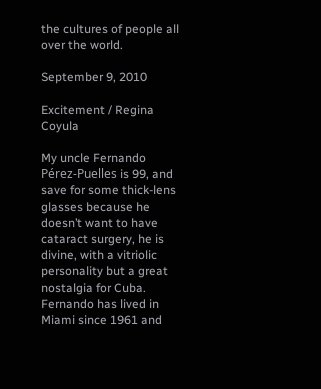the cultures of people all over the world.

September 9, 2010

Excitement / Regina Coyula

My uncle Fernando Pérez-Puelles is 99, and save for some thick-lens glasses because he doesn’t want to have cataract surgery, he is divine, with a vitriolic personality but a great nostalgia for Cuba. Fernando has lived in Miami since 1961 and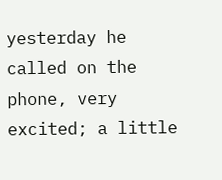yesterday he called on the phone, very excited; a little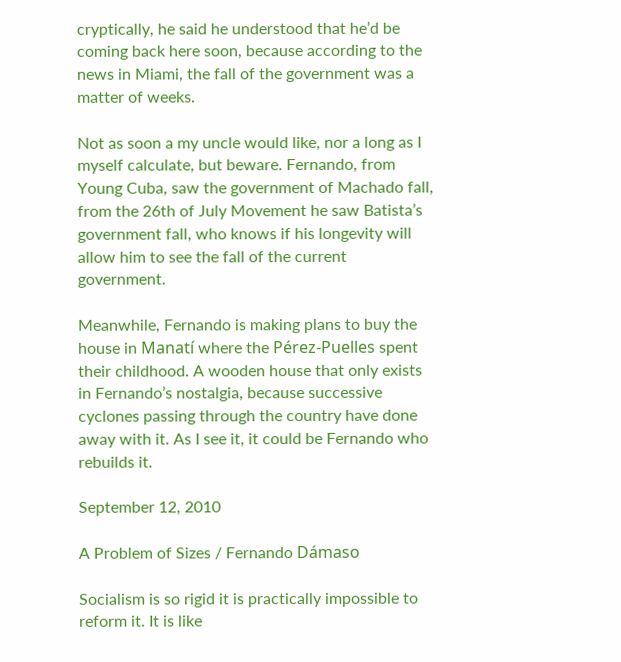cryptically, he said he understood that he’d be coming back here soon, because according to the news in Miami, the fall of the government was a matter of weeks.

Not as soon a my uncle would like, nor a long as I myself calculate, but beware. Fernando, from Young Cuba, saw the government of Machado fall, from the 26th of July Movement he saw Batista’s government fall, who knows if his longevity will allow him to see the fall of the current government.

Meanwhile, Fernando is making plans to buy the house in Manatí where the Pérez-Puelles spent their childhood. A wooden house that only exists in Fernando’s nostalgia, because successive cyclones passing through the country have done away with it. As I see it, it could be Fernando who rebuilds it.

September 12, 2010

A Problem of Sizes / Fernando Dámaso

Socialism is so rigid it is practically impossible to reform it. It is like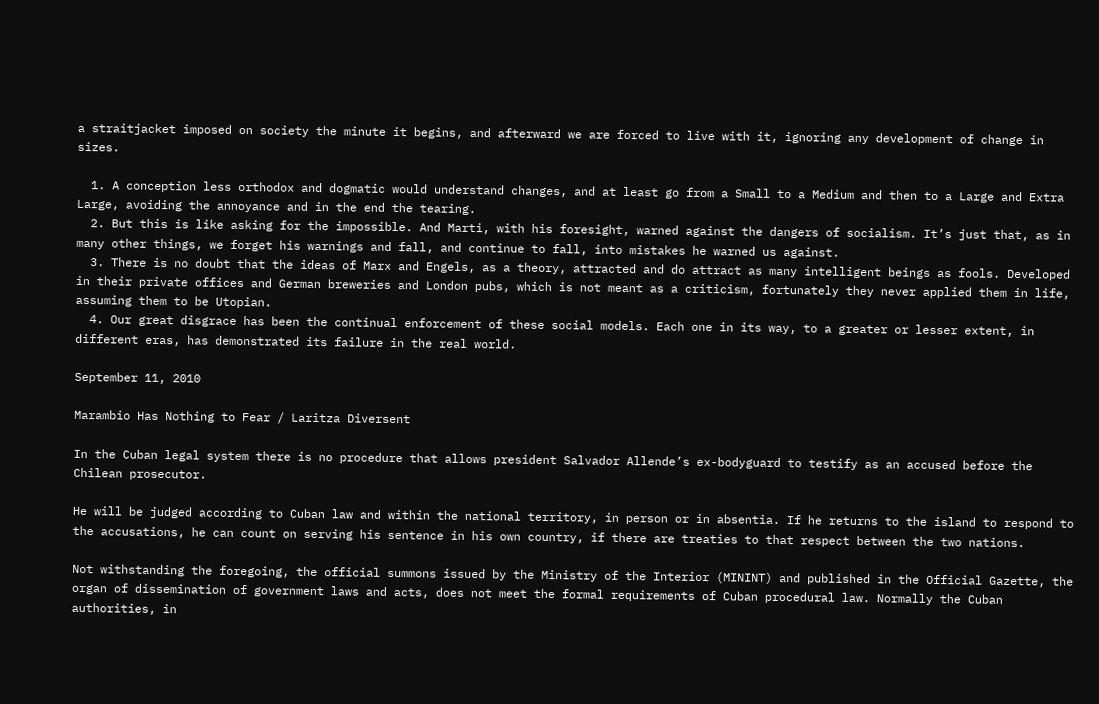a straitjacket imposed on society the minute it begins, and afterward we are forced to live with it, ignoring any development of change in sizes.

  1. A conception less orthodox and dogmatic would understand changes, and at least go from a Small to a Medium and then to a Large and Extra Large, avoiding the annoyance and in the end the tearing.
  2. But this is like asking for the impossible. And Marti, with his foresight, warned against the dangers of socialism. It’s just that, as in many other things, we forget his warnings and fall, and continue to fall, into mistakes he warned us against.
  3. There is no doubt that the ideas of Marx and Engels, as a theory, attracted and do attract as many intelligent beings as fools. Developed in their private offices and German breweries and London pubs, which is not meant as a criticism, fortunately they never applied them in life, assuming them to be Utopian.
  4. Our great disgrace has been the continual enforcement of these social models. Each one in its way, to a greater or lesser extent, in different eras, has demonstrated its failure in the real world.

September 11, 2010

Marambio Has Nothing to Fear / Laritza Diversent

In the Cuban legal system there is no procedure that allows president Salvador Allende’s ex-bodyguard to testify as an accused before the Chilean prosecutor.

He will be judged according to Cuban law and within the national territory, in person or in absentia. If he returns to the island to respond to the accusations, he can count on serving his sentence in his own country, if there are treaties to that respect between the two nations.

Not withstanding the foregoing, the official summons issued by the Ministry of the Interior (MININT) and published in the Official Gazette, the organ of dissemination of government laws and acts, does not meet the formal requirements of Cuban procedural law. Normally the Cuban authorities, in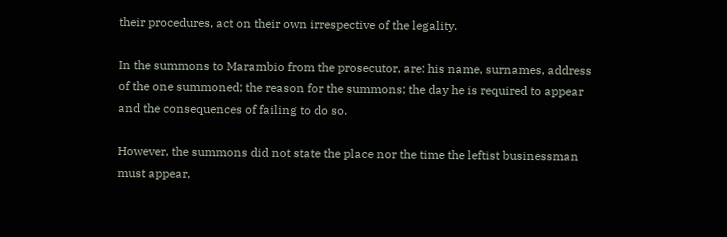their procedures, act on their own irrespective of the legality.

In the summons to Marambio from the prosecutor, are: his name, surnames, address of the one summoned; the reason for the summons; the day he is required to appear and the consequences of failing to do so.

However, the summons did not state the place nor the time the leftist businessman must appear,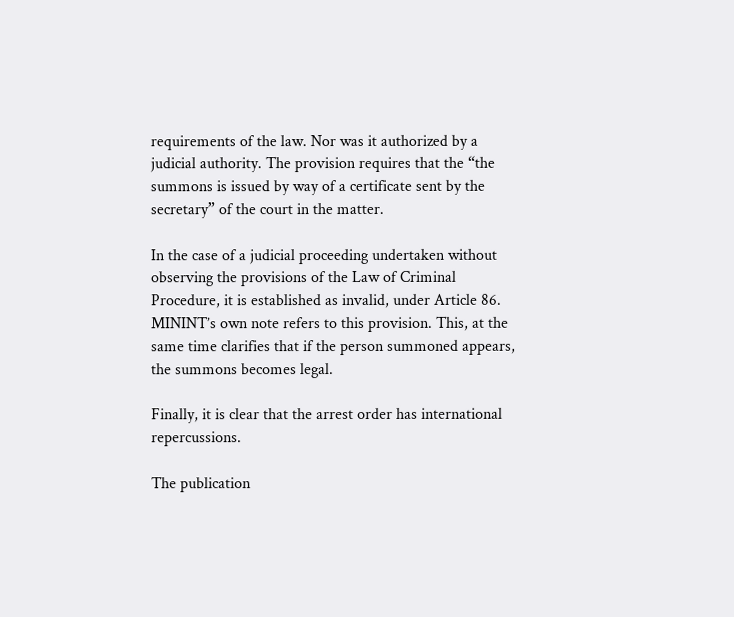requirements of the law. Nor was it authorized by a judicial authority. The provision requires that the “the summons is issued by way of a certificate sent by the secretary” of the court in the matter.

In the case of a judicial proceeding undertaken without observing the provisions of the Law of Criminal Procedure, it is established as invalid, under Article 86. MININT’s own note refers to this provision. This, at the same time clarifies that if the person summoned appears, the summons becomes legal.

Finally, it is clear that the arrest order has international repercussions.

The publication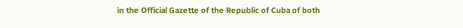in the Official Gazette of the Republic of Cuba of both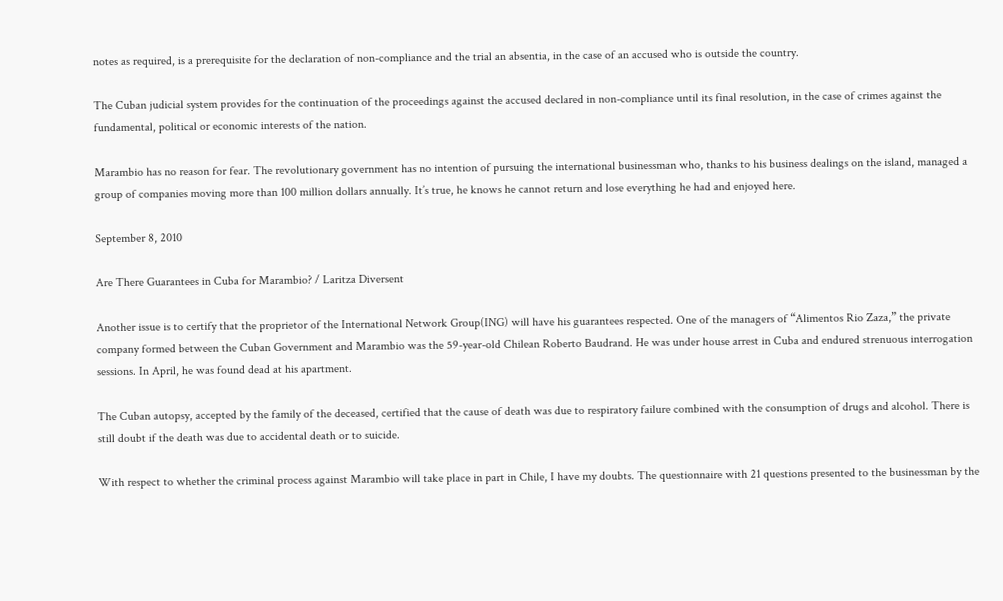notes as required, is a prerequisite for the declaration of non-compliance and the trial an absentia, in the case of an accused who is outside the country.

The Cuban judicial system provides for the continuation of the proceedings against the accused declared in non-compliance until its final resolution, in the case of crimes against the fundamental, political or economic interests of the nation.

Marambio has no reason for fear. The revolutionary government has no intention of pursuing the international businessman who, thanks to his business dealings on the island, managed a group of companies moving more than 100 million dollars annually. It’s true, he knows he cannot return and lose everything he had and enjoyed here.

September 8, 2010

Are There Guarantees in Cuba for Marambio? / Laritza Diversent

Another issue is to certify that the proprietor of the International Network Group(ING) will have his guarantees respected. One of the managers of “Alimentos Rio Zaza,” the private company formed between the Cuban Government and Marambio was the 59-year-old Chilean Roberto Baudrand. He was under house arrest in Cuba and endured strenuous interrogation sessions. In April, he was found dead at his apartment.

The Cuban autopsy, accepted by the family of the deceased, certified that the cause of death was due to respiratory failure combined with the consumption of drugs and alcohol. There is still doubt if the death was due to accidental death or to suicide.

With respect to whether the criminal process against Marambio will take place in part in Chile, I have my doubts. The questionnaire with 21 questions presented to the businessman by the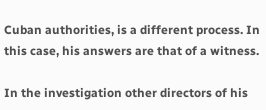Cuban authorities, is a different process. In this case, his answers are that of a witness.

In the investigation other directors of his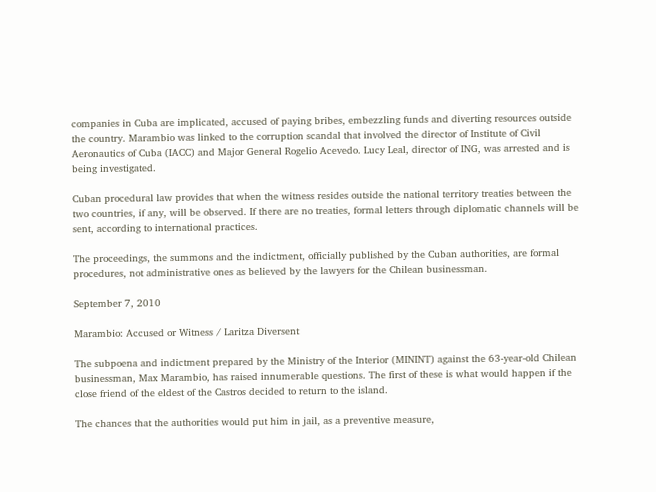companies in Cuba are implicated, accused of paying bribes, embezzling funds and diverting resources outside the country. Marambio was linked to the corruption scandal that involved the director of Institute of Civil Aeronautics of Cuba (IACC) and Major General Rogelio Acevedo. Lucy Leal, director of ING, was arrested and is being investigated.

Cuban procedural law provides that when the witness resides outside the national territory treaties between the two countries, if any, will be observed. If there are no treaties, formal letters through diplomatic channels will be sent, according to international practices.

The proceedings, the summons and the indictment, officially published by the Cuban authorities, are formal procedures, not administrative ones as believed by the lawyers for the Chilean businessman.

September 7, 2010

Marambio: Accused or Witness / Laritza Diversent

The subpoena and indictment prepared by the Ministry of the Interior (MININT) against the 63-year-old Chilean businessman, Max Marambio, has raised innumerable questions. The first of these is what would happen if the close friend of the eldest of the Castros decided to return to the island.

The chances that the authorities would put him in jail, as a preventive measure,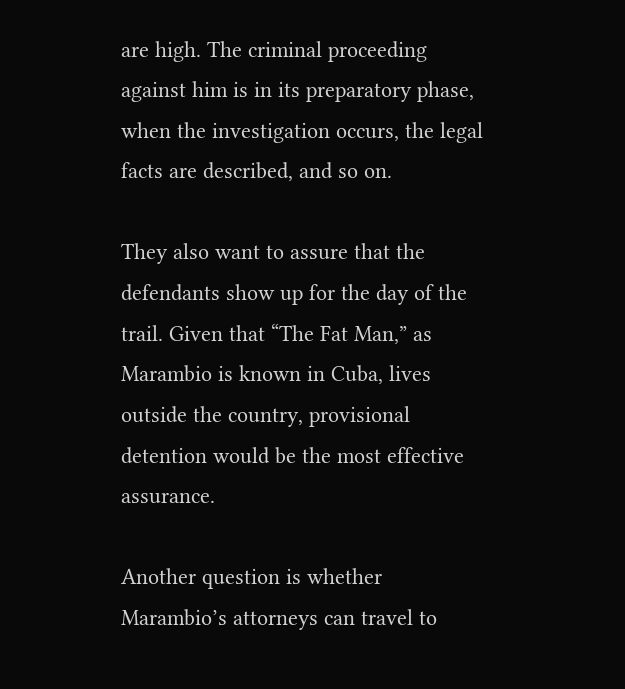are high. The criminal proceeding against him is in its preparatory phase, when the investigation occurs, the legal facts are described, and so on.

They also want to assure that the defendants show up for the day of the trail. Given that “The Fat Man,” as Marambio is known in Cuba, lives outside the country, provisional detention would be the most effective assurance.

Another question is whether Marambio’s attorneys can travel to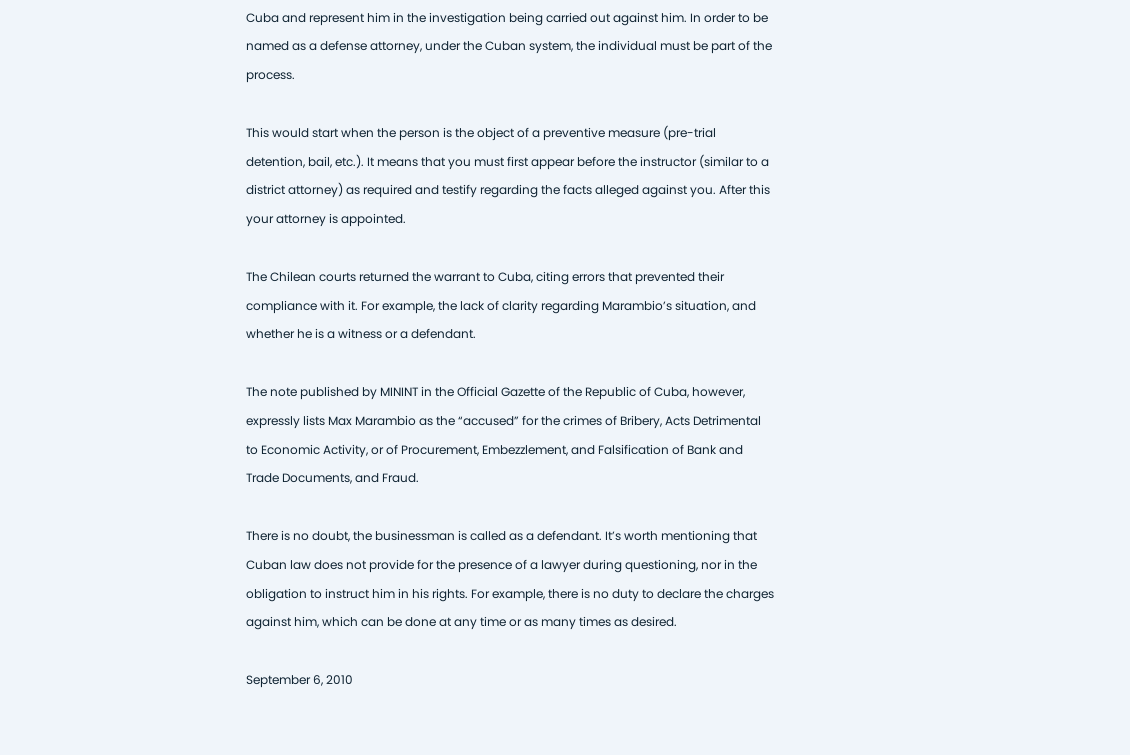Cuba and represent him in the investigation being carried out against him. In order to be named as a defense attorney, under the Cuban system, the individual must be part of the process.

This would start when the person is the object of a preventive measure (pre-trial detention, bail, etc.). It means that you must first appear before the instructor (similar to a district attorney) as required and testify regarding the facts alleged against you. After this your attorney is appointed.

The Chilean courts returned the warrant to Cuba, citing errors that prevented their compliance with it. For example, the lack of clarity regarding Marambio’s situation, and whether he is a witness or a defendant.

The note published by MININT in the Official Gazette of the Republic of Cuba, however, expressly lists Max Marambio as the “accused” for the crimes of Bribery, Acts Detrimental to Economic Activity, or of Procurement, Embezzlement, and Falsification of Bank and Trade Documents, and Fraud.

There is no doubt, the businessman is called as a defendant. It’s worth mentioning that Cuban law does not provide for the presence of a lawyer during questioning, nor in the obligation to instruct him in his rights. For example, there is no duty to declare the charges against him, which can be done at any time or as many times as desired.

September 6, 2010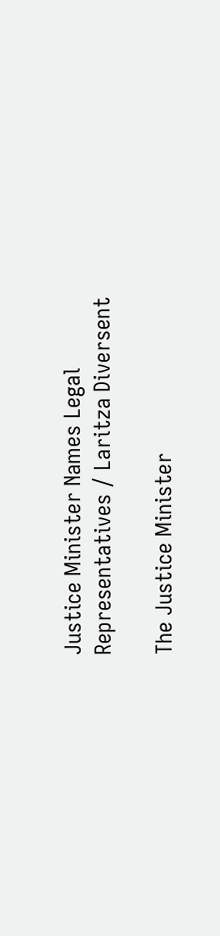Justice Minister Names Legal Representatives / Laritza Diversent

The Justice Minister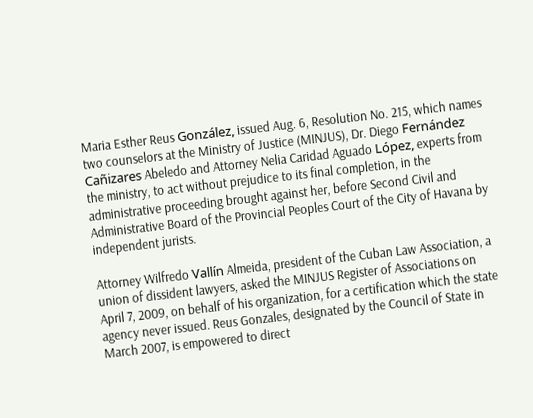Maria Esther Reus González, issued Aug. 6, Resolution No. 215, which names two counselors at the Ministry of Justice (MINJUS), Dr. Diego Fernández Cañizares Abeledo and Attorney Nelia Caridad Aguado López, experts from the ministry, to act without prejudice to its final completion, in the administrative proceeding brought against her, before Second Civil and Administrative Board of the Provincial Peoples Court of the City of Havana by independent jurists.

Attorney Wilfredo Vallín Almeida, president of the Cuban Law Association, a union of dissident lawyers, asked the MINJUS Register of Associations on April 7, 2009, on behalf of his organization, for a certification which the state agency never issued. Reus Gonzales, designated by the Council of State in March 2007, is empowered to direct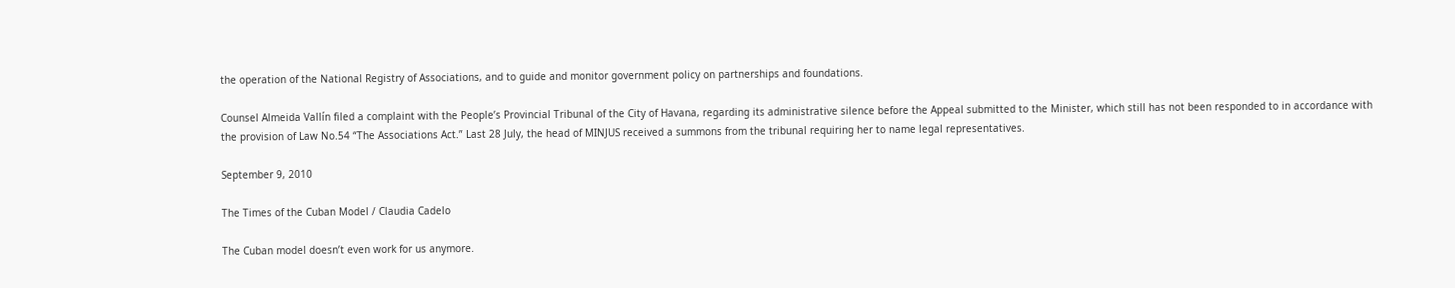the operation of the National Registry of Associations, and to guide and monitor government policy on partnerships and foundations.

Counsel Almeida Vallín filed a complaint with the People’s Provincial Tribunal of the City of Havana, regarding its administrative silence before the Appeal submitted to the Minister, which still has not been responded to in accordance with the provision of Law No.54 “The Associations Act.” Last 28 July, the head of MINJUS received a summons from the tribunal requiring her to name legal representatives.

September 9, 2010

The Times of the Cuban Model / Claudia Cadelo

The Cuban model doesn’t even work for us anymore.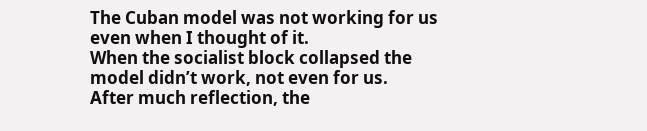The Cuban model was not working for us even when I thought of it.
When the socialist block collapsed the model didn’t work, not even for us.
After much reflection, the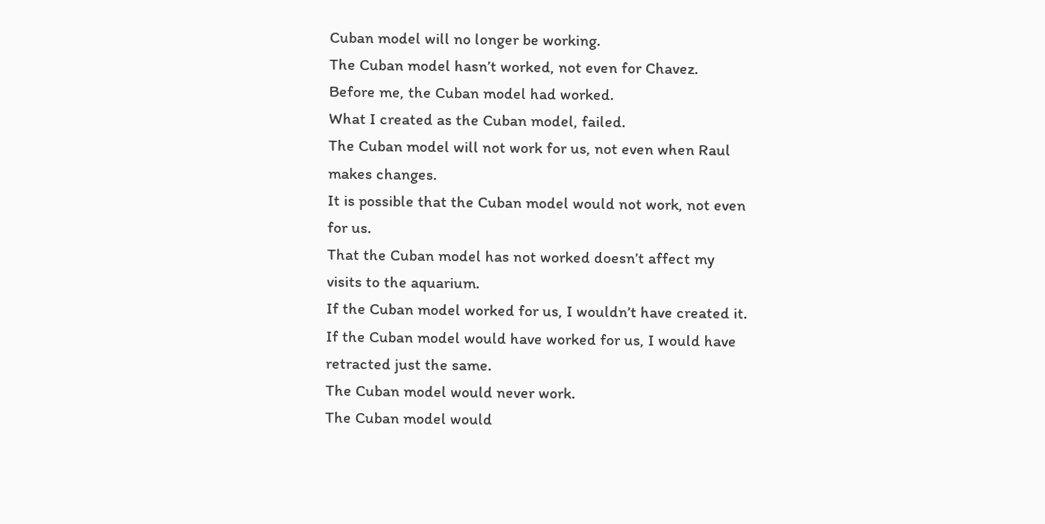Cuban model will no longer be working.
The Cuban model hasn’t worked, not even for Chavez.
Before me, the Cuban model had worked.
What I created as the Cuban model, failed.
The Cuban model will not work for us, not even when Raul makes changes.
It is possible that the Cuban model would not work, not even for us.
That the Cuban model has not worked doesn’t affect my visits to the aquarium.
If the Cuban model worked for us, I wouldn’t have created it.
If the Cuban model would have worked for us, I would have retracted just the same.
The Cuban model would never work.
The Cuban model would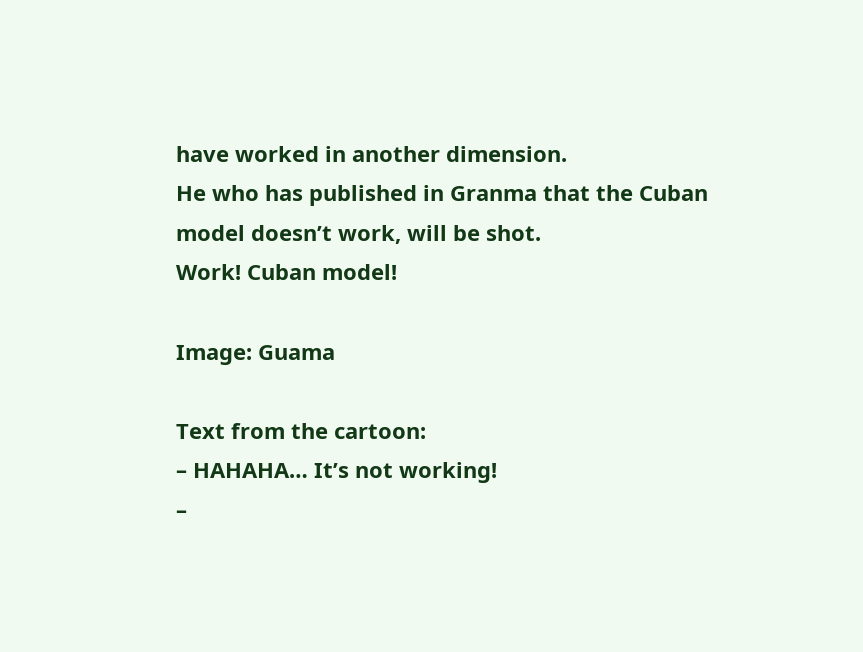have worked in another dimension.
He who has published in Granma that the Cuban model doesn’t work, will be shot.
Work! Cuban model!

Image: Guama

Text from the cartoon:
– HAHAHA… It’s not working!
–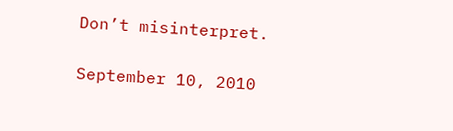Don’t misinterpret.

September 10, 2010